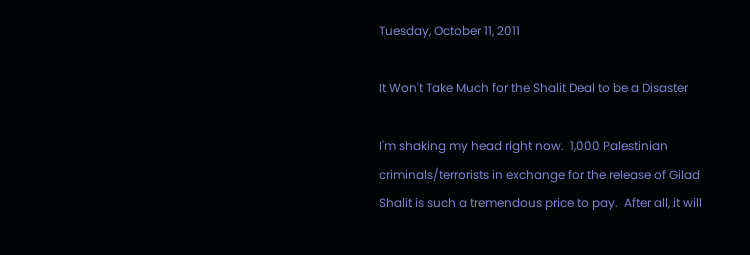Tuesday, October 11, 2011

It Won't Take Much for the Shalit Deal to be a Disaster

I'm shaking my head right now.  1,000 Palestinian criminals/terrorists in exchange for the release of Gilad Shalit is such a tremendous price to pay.  After all, it will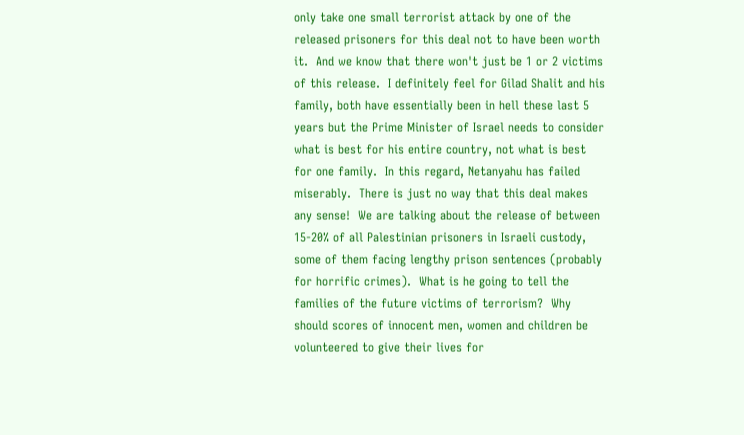only take one small terrorist attack by one of the released prisoners for this deal not to have been worth it.  And we know that there won't just be 1 or 2 victims of this release.  I definitely feel for Gilad Shalit and his family, both have essentially been in hell these last 5 years but the Prime Minister of Israel needs to consider what is best for his entire country, not what is best for one family.  In this regard, Netanyahu has failed miserably.  There is just no way that this deal makes any sense!  We are talking about the release of between 15-20% of all Palestinian prisoners in Israeli custody, some of them facing lengthy prison sentences (probably for horrific crimes).  What is he going to tell the families of the future victims of terrorism?  Why should scores of innocent men, women and children be volunteered to give their lives for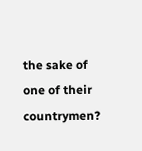the sake of one of their countrymen?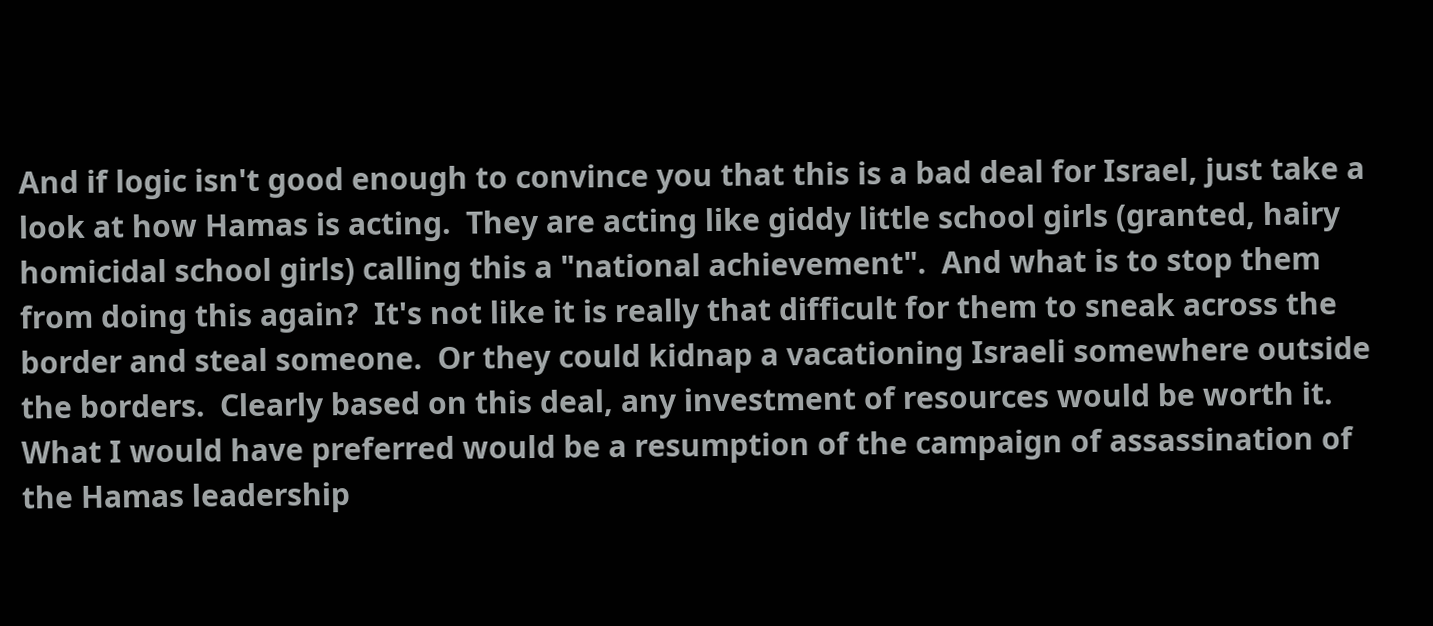And if logic isn't good enough to convince you that this is a bad deal for Israel, just take a look at how Hamas is acting.  They are acting like giddy little school girls (granted, hairy homicidal school girls) calling this a "national achievement".  And what is to stop them from doing this again?  It's not like it is really that difficult for them to sneak across the border and steal someone.  Or they could kidnap a vacationing Israeli somewhere outside the borders.  Clearly based on this deal, any investment of resources would be worth it.  What I would have preferred would be a resumption of the campaign of assassination of the Hamas leadership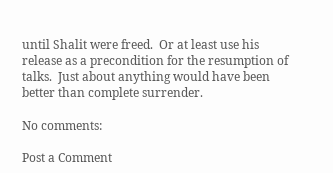until Shalit were freed.  Or at least use his release as a precondition for the resumption of talks.  Just about anything would have been better than complete surrender.

No comments:

Post a Comment